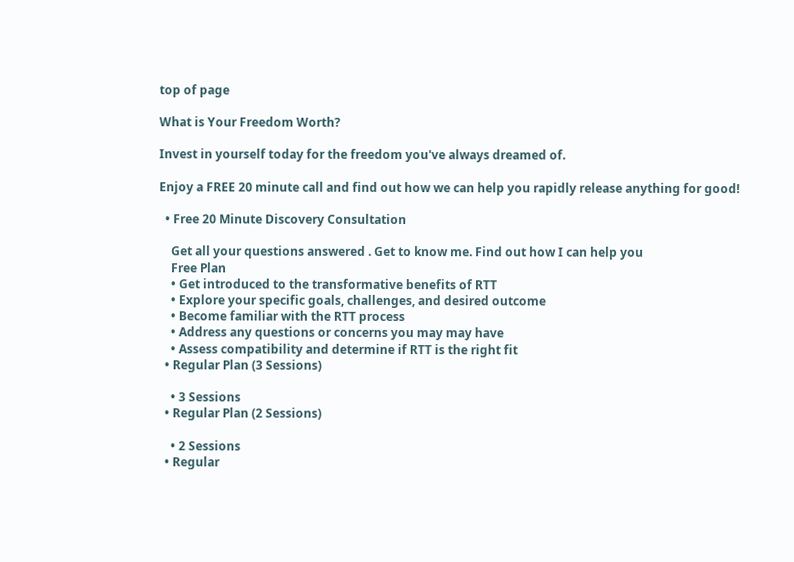top of page

What is Your Freedom Worth?

Invest in yourself today for the freedom you've always dreamed of.

Enjoy a FREE 20 minute call and find out how we can help you rapidly release anything for good!

  • Free 20 Minute Discovery Consultation

    Get all your questions answered . Get to know me. Find out how I can help you
    Free Plan
    • Get introduced to the transformative benefits of RTT
    • Explore your specific goals, challenges, and desired outcome
    • Become familiar with the RTT process
    • Address any questions or concerns you may may have
    • Assess compatibility and determine if RTT is the right fit
  • Regular Plan (3 Sessions)

    • 3 Sessions
  • Regular Plan (2 Sessions)

    • 2 Sessions
  • Regular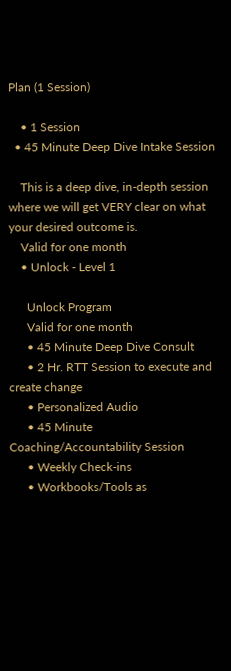Plan (1 Session)

    • 1 Session
  • 45 Minute Deep Dive Intake Session

    This is a deep dive, in-depth session where we will get VERY clear on what your desired outcome is.
    Valid for one month
    • Unlock - Level 1

      Unlock Program
      Valid for one month
      • 45 Minute Deep Dive Consult
      • 2 Hr. RTT Session to execute and create change
      • Personalized Audio
      • 45 Minute Coaching/Accountability Session
      • Weekly Check-ins
      • Workbooks/Tools as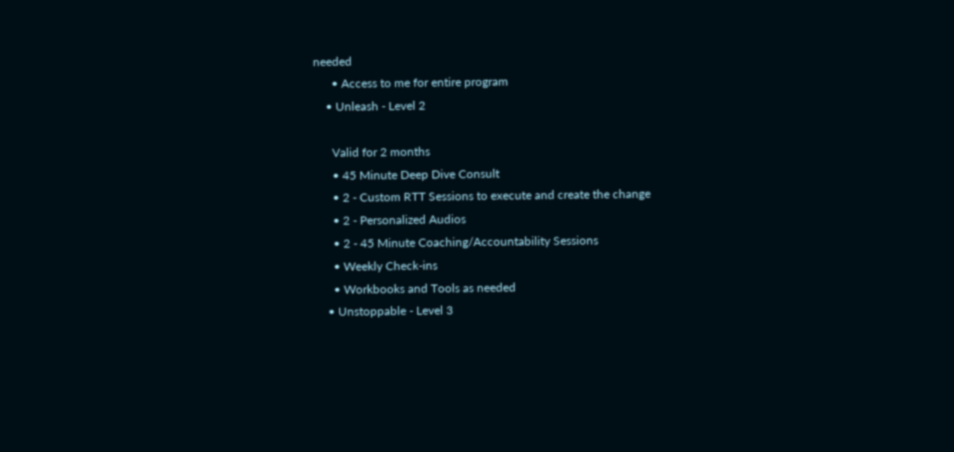needed
      • Access to me for entire program
    • Unleash - Level 2

      Valid for 2 months
      • 45 Minute Deep Dive Consult
      • 2 - Custom RTT Sessions to execute and create the change
      • 2 - Personalized Audios
      • 2 - 45 Minute Coaching/Accountability Sessions
      • Weekly Check-ins
      • Workbooks and Tools as needed
    • Unstoppable - Level 3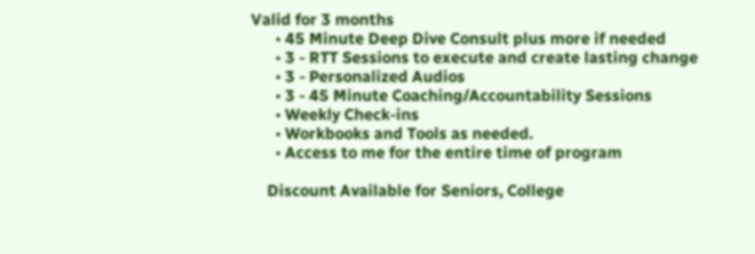Valid for 3 months
      • 45 Minute Deep Dive Consult plus more if needed
      • 3 - RTT Sessions to execute and create lasting change
      • 3 - Personalized Audios
      • 3 - 45 Minute Coaching/Accountability Sessions
      • Weekly Check-ins
      • Workbooks and Tools as needed.
      • Access to me for the entire time of program

    Discount Available for Seniors, College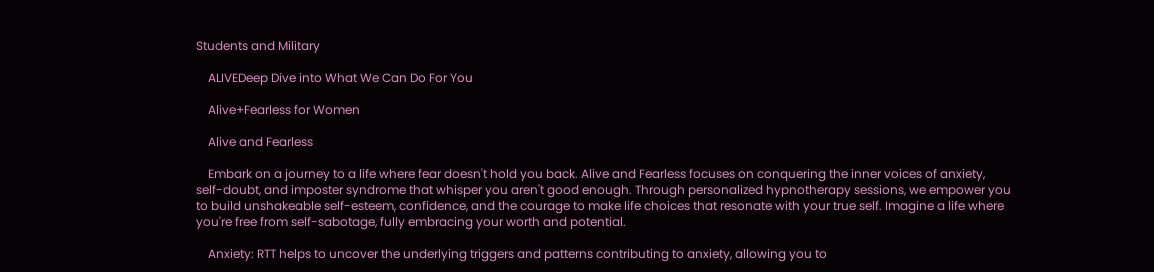Students and Military

    ALIVEDeep Dive into What We Can Do For You

    Alive+Fearless for Women

    Alive and Fearless

    Embark on a journey to a life where fear doesn't hold you back. Alive and Fearless focuses on conquering the inner voices of anxiety, self-doubt, and imposter syndrome that whisper you aren't good enough. Through personalized hypnotherapy sessions, we empower you to build unshakeable self-esteem, confidence, and the courage to make life choices that resonate with your true self. Imagine a life where you're free from self-sabotage, fully embracing your worth and potential.

    Anxiety: RTT helps to uncover the underlying triggers and patterns contributing to anxiety, allowing you to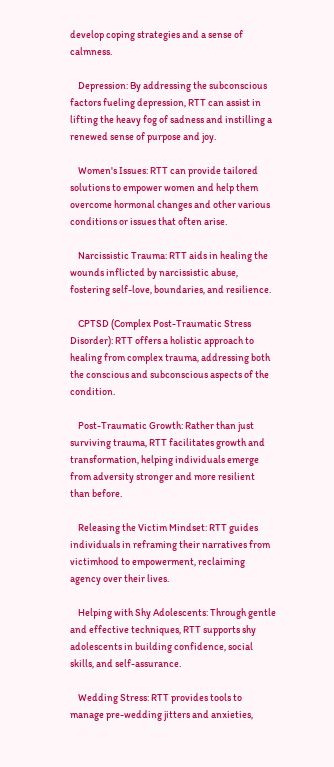develop coping strategies and a sense of calmness.

    Depression: By addressing the subconscious factors fueling depression, RTT can assist in lifting the heavy fog of sadness and instilling a renewed sense of purpose and joy.

    Women's Issues: RTT can provide tailored solutions to empower women and help them overcome hormonal changes and other various conditions or issues that often arise.

    Narcissistic Trauma: RTT aids in healing the wounds inflicted by narcissistic abuse, fostering self-love, boundaries, and resilience.

    CPTSD (Complex Post-Traumatic Stress Disorder): RTT offers a holistic approach to healing from complex trauma, addressing both the conscious and subconscious aspects of the condition.

    Post-Traumatic Growth: Rather than just surviving trauma, RTT facilitates growth and transformation, helping individuals emerge from adversity stronger and more resilient than before.

    Releasing the Victim Mindset: RTT guides individuals in reframing their narratives from victimhood to empowerment, reclaiming agency over their lives.

    Helping with Shy Adolescents: Through gentle and effective techniques, RTT supports shy adolescents in building confidence, social skills, and self-assurance.

    Wedding Stress: RTT provides tools to manage pre-wedding jitters and anxieties,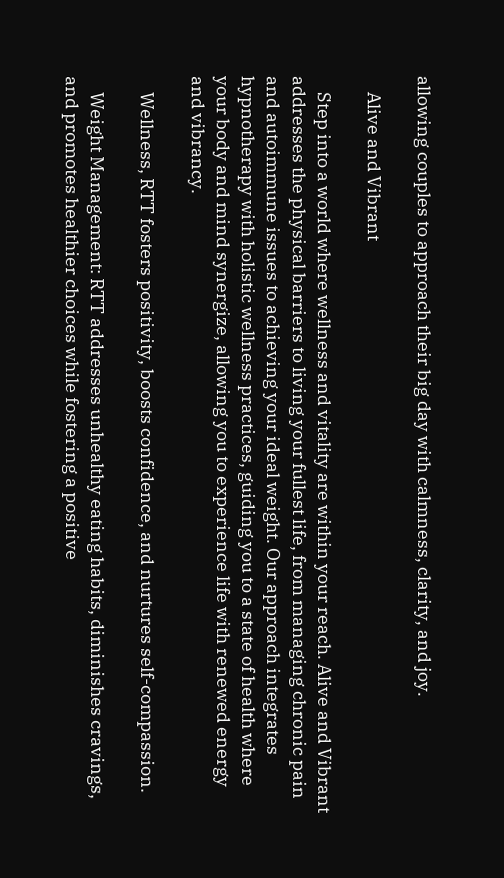allowing couples to approach their big day with calmness, clarity, and joy.

    Alive and Vibrant

    Step into a world where wellness and vitality are within your reach. Alive and Vibrant addresses the physical barriers to living your fullest life, from managing chronic pain and autoimmune issues to achieving your ideal weight. Our approach integrates hypnotherapy with holistic wellness practices, guiding you to a state of health where your body and mind synergize, allowing you to experience life with renewed energy and vibrancy.

    Wellness, RTT fosters positivity, boosts confidence, and nurtures self-compassion.

    Weight Management: RTT addresses unhealthy eating habits, diminishes cravings, and promotes healthier choices while fostering a positive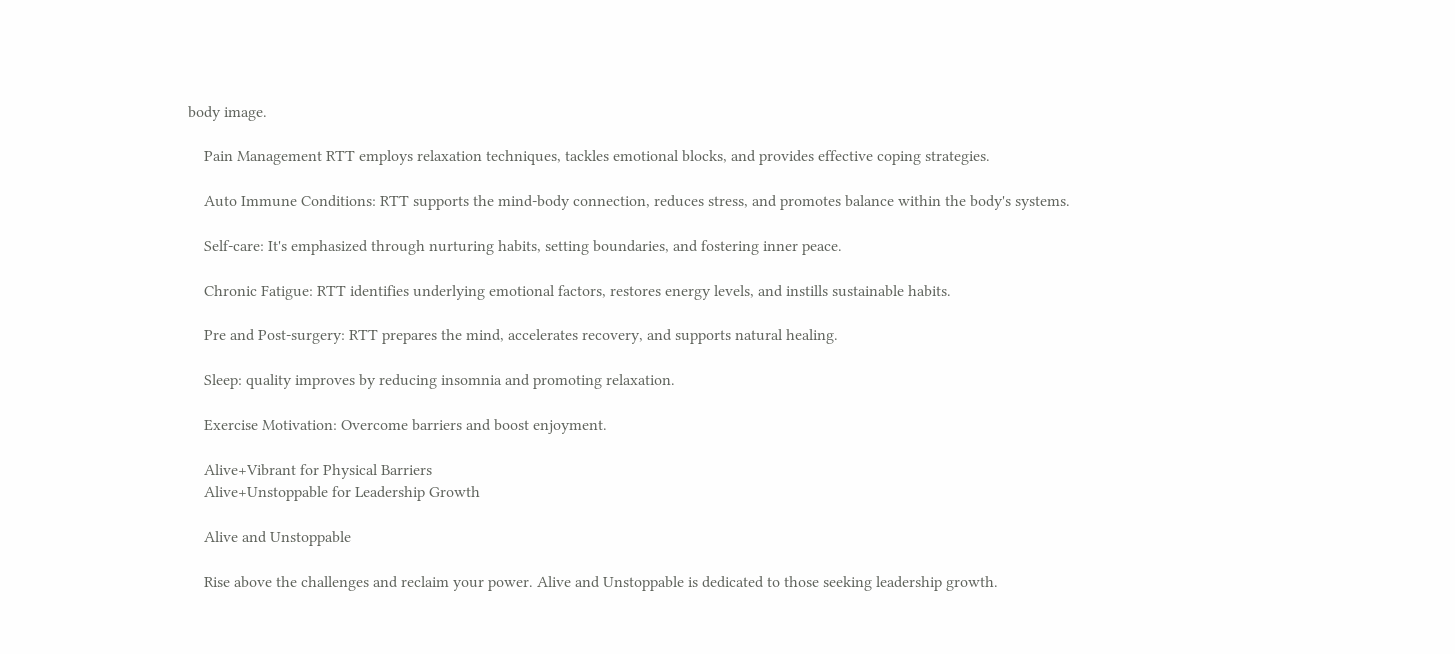body image.

    Pain Management RTT employs relaxation techniques, tackles emotional blocks, and provides effective coping strategies.

    Auto Immune Conditions: RTT supports the mind-body connection, reduces stress, and promotes balance within the body's systems.

    Self-care: It's emphasized through nurturing habits, setting boundaries, and fostering inner peace.

    Chronic Fatigue: RTT identifies underlying emotional factors, restores energy levels, and instills sustainable habits.

    Pre and Post-surgery: RTT prepares the mind, accelerates recovery, and supports natural healing.

    Sleep: quality improves by reducing insomnia and promoting relaxation.

    Exercise Motivation: Overcome barriers and boost enjoyment.

    Alive+Vibrant for Physical Barriers
    Alive+Unstoppable for Leadership Growth

    Alive and Unstoppable

    Rise above the challenges and reclaim your power. Alive and Unstoppable is dedicated to those seeking leadership growth.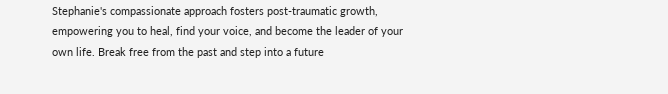Stephanie's compassionate approach fosters post-traumatic growth, empowering you to heal, find your voice, and become the leader of your own life. Break free from the past and step into a future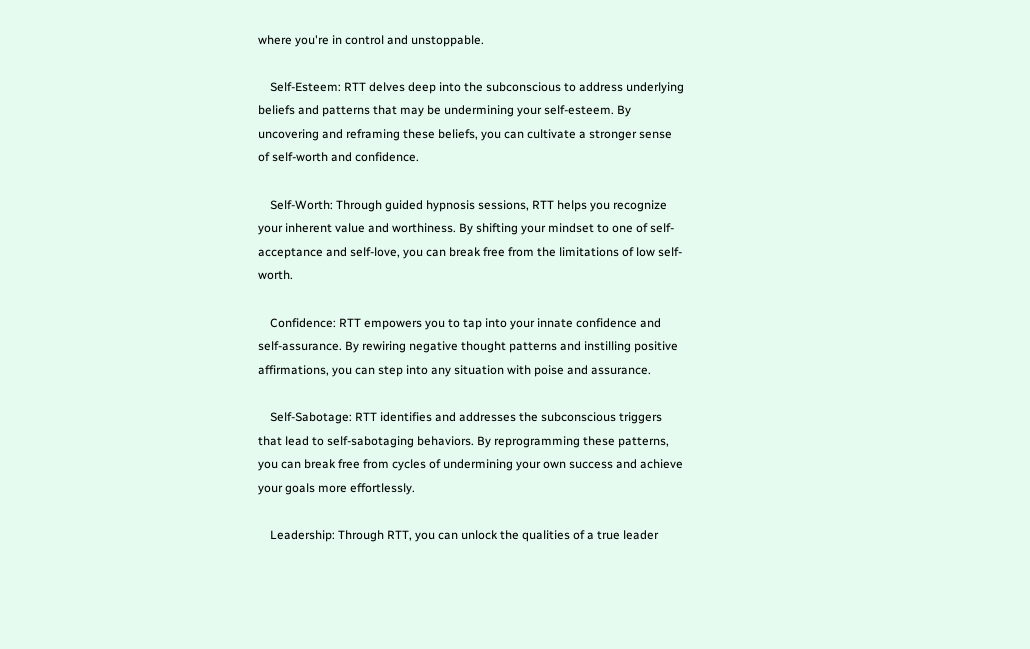where you're in control and unstoppable.

    Self-Esteem: RTT delves deep into the subconscious to address underlying beliefs and patterns that may be undermining your self-esteem. By uncovering and reframing these beliefs, you can cultivate a stronger sense of self-worth and confidence.

    Self-Worth: Through guided hypnosis sessions, RTT helps you recognize your inherent value and worthiness. By shifting your mindset to one of self-acceptance and self-love, you can break free from the limitations of low self-worth.

    Confidence: RTT empowers you to tap into your innate confidence and self-assurance. By rewiring negative thought patterns and instilling positive affirmations, you can step into any situation with poise and assurance.

    Self-Sabotage: RTT identifies and addresses the subconscious triggers that lead to self-sabotaging behaviors. By reprogramming these patterns, you can break free from cycles of undermining your own success and achieve your goals more effortlessly.

    Leadership: Through RTT, you can unlock the qualities of a true leader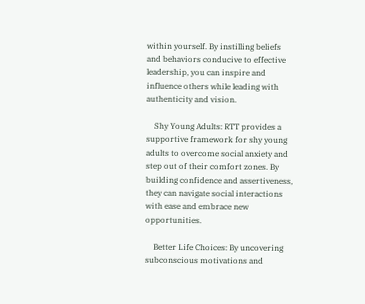within yourself. By instilling beliefs and behaviors conducive to effective leadership, you can inspire and influence others while leading with authenticity and vision.

    Shy Young Adults: RTT provides a supportive framework for shy young adults to overcome social anxiety and step out of their comfort zones. By building confidence and assertiveness, they can navigate social interactions with ease and embrace new opportunities.

    Better Life Choices: By uncovering subconscious motivations and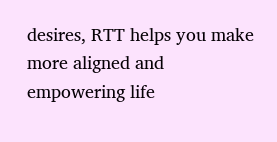desires, RTT helps you make more aligned and empowering life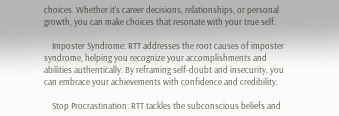choices. Whether it's career decisions, relationships, or personal growth, you can make choices that resonate with your true self.

    Imposter Syndrome: RTT addresses the root causes of imposter syndrome, helping you recognize your accomplishments and abilities authentically. By reframing self-doubt and insecurity, you can embrace your achievements with confidence and credibility.

    Stop Procrastination: RTT tackles the subconscious beliefs and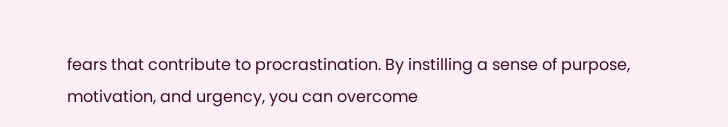fears that contribute to procrastination. By instilling a sense of purpose, motivation, and urgency, you can overcome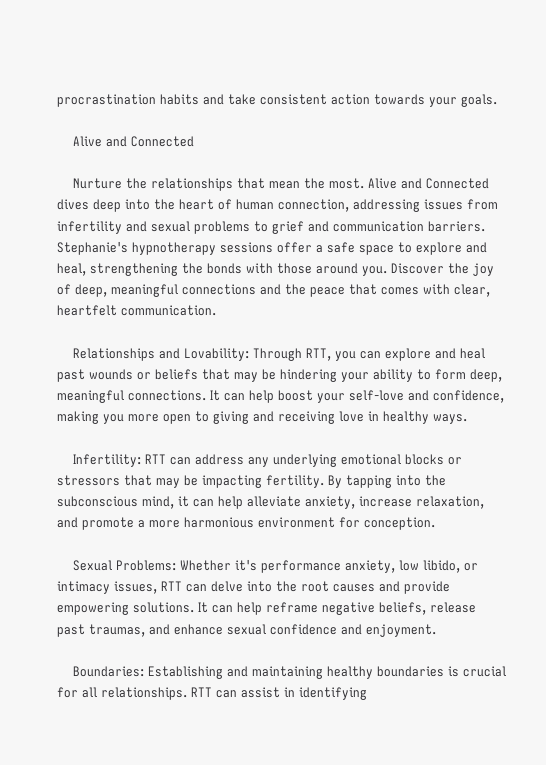procrastination habits and take consistent action towards your goals.

    Alive and Connected

    Nurture the relationships that mean the most. Alive and Connected dives deep into the heart of human connection, addressing issues from infertility and sexual problems to grief and communication barriers. Stephanie's hypnotherapy sessions offer a safe space to explore and heal, strengthening the bonds with those around you. Discover the joy of deep, meaningful connections and the peace that comes with clear, heartfelt communication.

    Relationships and Lovability: Through RTT, you can explore and heal past wounds or beliefs that may be hindering your ability to form deep, meaningful connections. It can help boost your self-love and confidence, making you more open to giving and receiving love in healthy ways.

    Infertility: RTT can address any underlying emotional blocks or stressors that may be impacting fertility. By tapping into the subconscious mind, it can help alleviate anxiety, increase relaxation, and promote a more harmonious environment for conception.

    Sexual Problems: Whether it's performance anxiety, low libido, or intimacy issues, RTT can delve into the root causes and provide empowering solutions. It can help reframe negative beliefs, release past traumas, and enhance sexual confidence and enjoyment.

    Boundaries: Establishing and maintaining healthy boundaries is crucial for all relationships. RTT can assist in identifying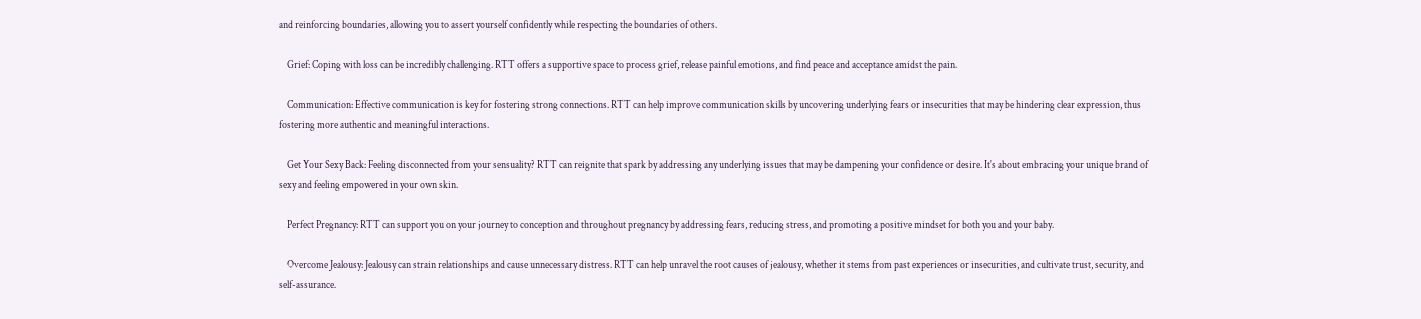and reinforcing boundaries, allowing you to assert yourself confidently while respecting the boundaries of others.

    Grief: Coping with loss can be incredibly challenging. RTT offers a supportive space to process grief, release painful emotions, and find peace and acceptance amidst the pain.

    Communication: Effective communication is key for fostering strong connections. RTT can help improve communication skills by uncovering underlying fears or insecurities that may be hindering clear expression, thus fostering more authentic and meaningful interactions.

    Get Your Sexy Back: Feeling disconnected from your sensuality? RTT can reignite that spark by addressing any underlying issues that may be dampening your confidence or desire. It's about embracing your unique brand of sexy and feeling empowered in your own skin.

    Perfect Pregnancy: RTT can support you on your journey to conception and throughout pregnancy by addressing fears, reducing stress, and promoting a positive mindset for both you and your baby.

    Overcome Jealousy: Jealousy can strain relationships and cause unnecessary distress. RTT can help unravel the root causes of jealousy, whether it stems from past experiences or insecurities, and cultivate trust, security, and self-assurance.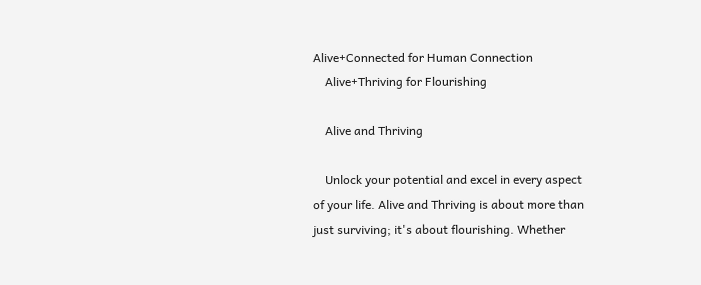Alive+Connected for Human Connection
    Alive+Thriving for Flourishing

    Alive and Thriving

    Unlock your potential and excel in every aspect of your life. Alive and Thriving is about more than just surviving; it's about flourishing. Whether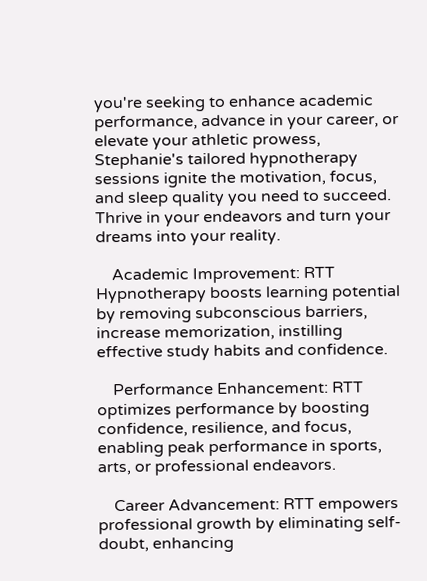you're seeking to enhance academic performance, advance in your career, or elevate your athletic prowess, Stephanie's tailored hypnotherapy sessions ignite the motivation, focus, and sleep quality you need to succeed. Thrive in your endeavors and turn your dreams into your reality.

    Academic Improvement: RTT Hypnotherapy boosts learning potential by removing subconscious barriers, increase memorization, instilling effective study habits and confidence.

    Performance Enhancement: RTT optimizes performance by boosting confidence, resilience, and focus, enabling peak performance in sports, arts, or professional endeavors.

    Career Advancement: RTT empowers professional growth by eliminating self-doubt, enhancing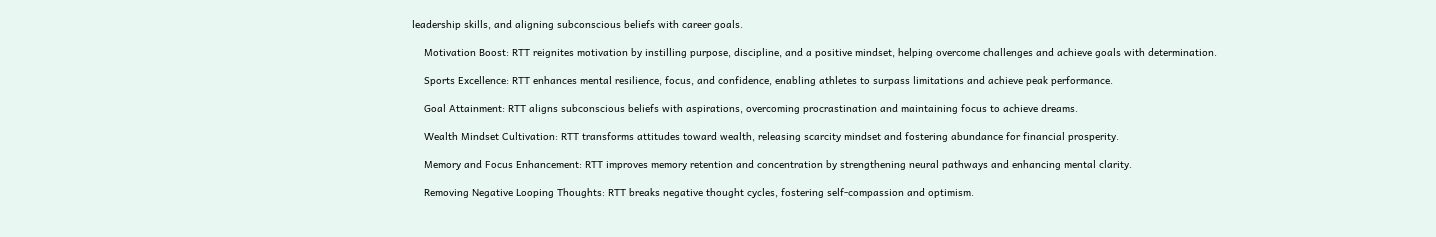leadership skills, and aligning subconscious beliefs with career goals.

    Motivation Boost: RTT reignites motivation by instilling purpose, discipline, and a positive mindset, helping overcome challenges and achieve goals with determination.

    Sports Excellence: RTT enhances mental resilience, focus, and confidence, enabling athletes to surpass limitations and achieve peak performance.

    Goal Attainment: RTT aligns subconscious beliefs with aspirations, overcoming procrastination and maintaining focus to achieve dreams.

    Wealth Mindset Cultivation: RTT transforms attitudes toward wealth, releasing scarcity mindset and fostering abundance for financial prosperity.

    Memory and Focus Enhancement: RTT improves memory retention and concentration by strengthening neural pathways and enhancing mental clarity.

    Removing Negative Looping Thoughts: RTT breaks negative thought cycles, fostering self-compassion and optimism.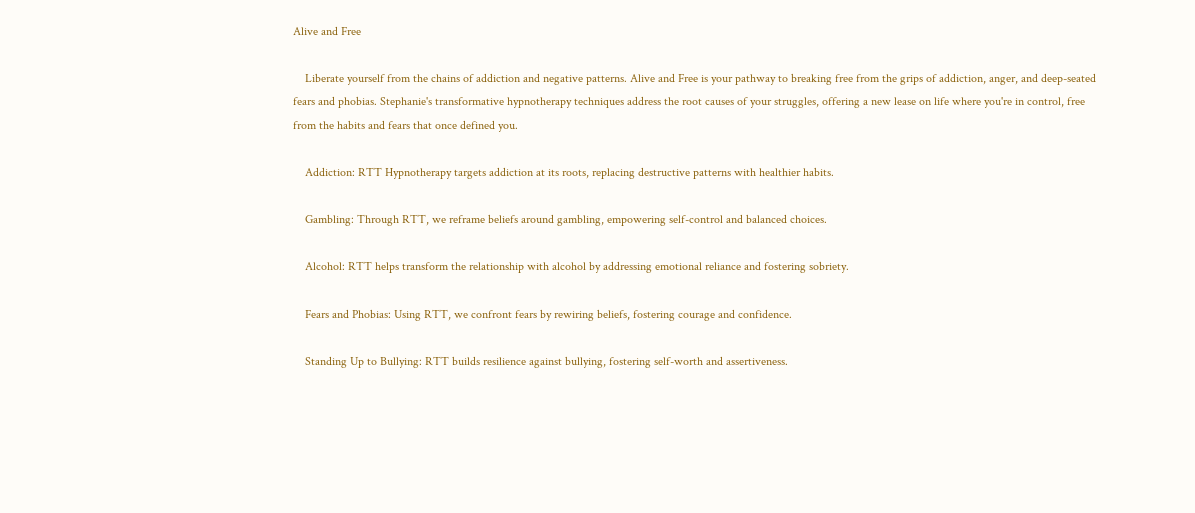Alive and Free

    Liberate yourself from the chains of addiction and negative patterns. Alive and Free is your pathway to breaking free from the grips of addiction, anger, and deep-seated fears and phobias. Stephanie's transformative hypnotherapy techniques address the root causes of your struggles, offering a new lease on life where you're in control, free from the habits and fears that once defined you.

    Addiction: RTT Hypnotherapy targets addiction at its roots, replacing destructive patterns with healthier habits.

    Gambling: Through RTT, we reframe beliefs around gambling, empowering self-control and balanced choices.

    Alcohol: RTT helps transform the relationship with alcohol by addressing emotional reliance and fostering sobriety.

    Fears and Phobias: Using RTT, we confront fears by rewiring beliefs, fostering courage and confidence.

    Standing Up to Bullying: RTT builds resilience against bullying, fostering self-worth and assertiveness.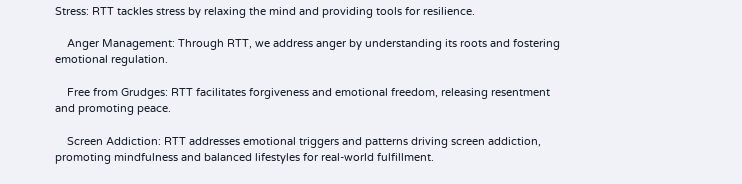Stress: RTT tackles stress by relaxing the mind and providing tools for resilience.

    Anger Management: Through RTT, we address anger by understanding its roots and fostering emotional regulation.

    Free from Grudges: RTT facilitates forgiveness and emotional freedom, releasing resentment and promoting peace.

    Screen Addiction: RTT addresses emotional triggers and patterns driving screen addiction, promoting mindfulness and balanced lifestyles for real-world fulfillment.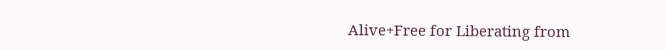Alive+Free for Liberating from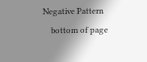Negative Pattern
    bottom of page